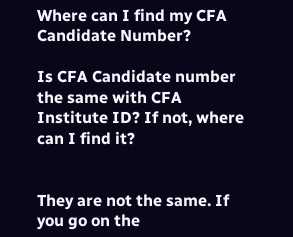Where can I find my CFA Candidate Number?

Is CFA Candidate number the same with CFA Institute ID? If not, where can I find it?


They are not the same. If you go on the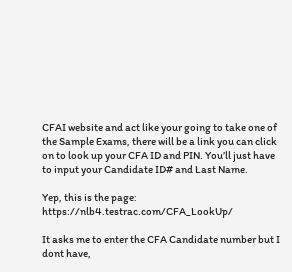CFAI website and act like your going to take one of the Sample Exams, there will be a link you can click on to look up your CFA ID and PIN. You’ll just have to input your Candidate ID# and Last Name.

Yep, this is the page: https://nlb4.testrac.com/CFA_LookUp/

It asks me to enter the CFA Candidate number but I dont have,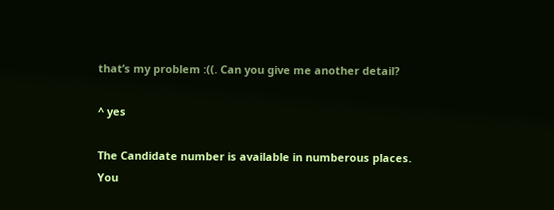that’s my problem :((. Can you give me another detail?

^ yes

The Candidate number is available in numberous places. You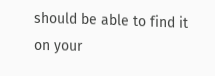should be able to find it on your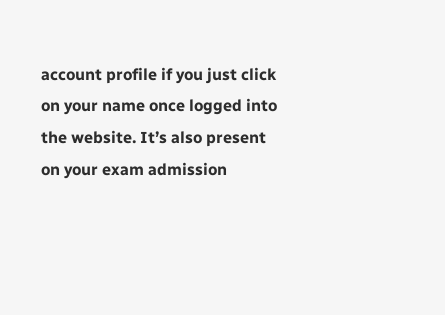account profile if you just click on your name once logged into the website. It’s also present on your exam admission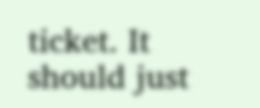ticket. It should just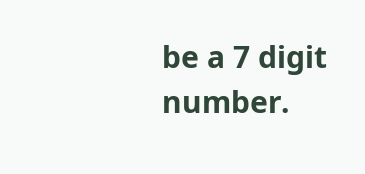be a 7 digit number.